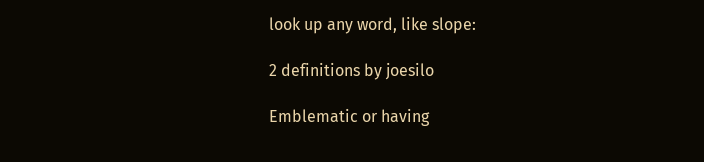look up any word, like slope:

2 definitions by joesilo

Emblematic or having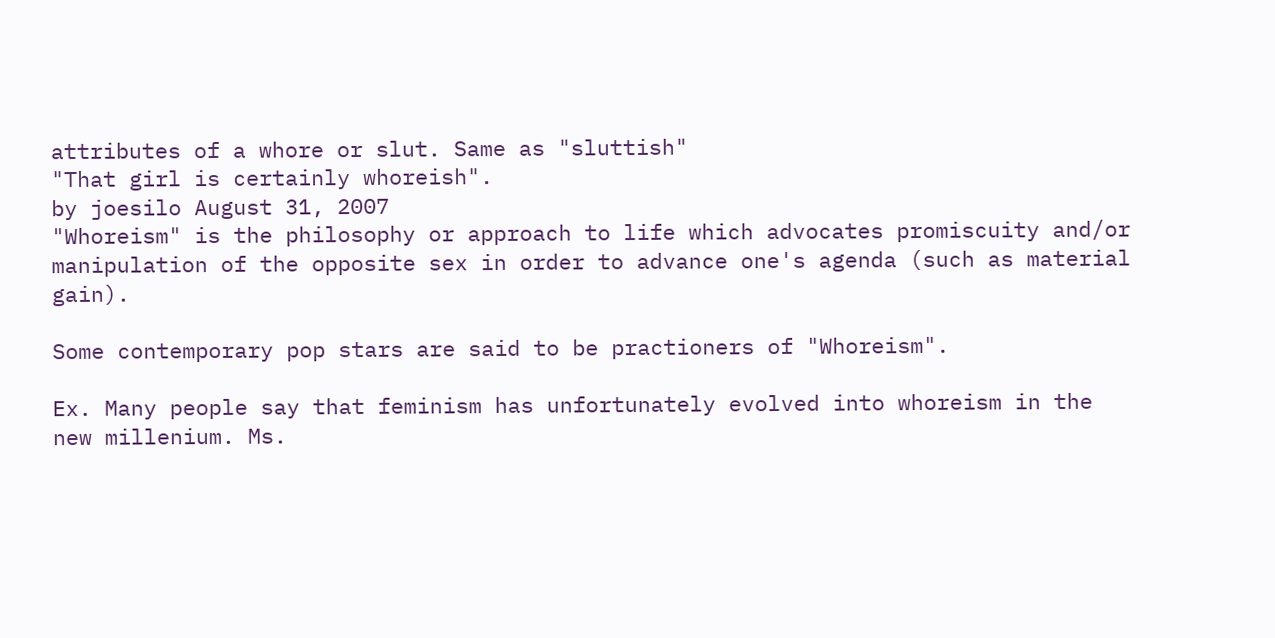attributes of a whore or slut. Same as "sluttish"
"That girl is certainly whoreish".
by joesilo August 31, 2007
"Whoreism" is the philosophy or approach to life which advocates promiscuity and/or manipulation of the opposite sex in order to advance one's agenda (such as material gain).

Some contemporary pop stars are said to be practioners of "Whoreism".

Ex. Many people say that feminism has unfortunately evolved into whoreism in the new millenium. Ms.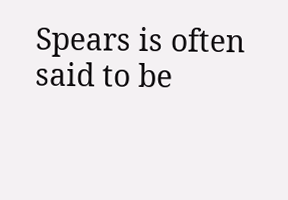Spears is often said to be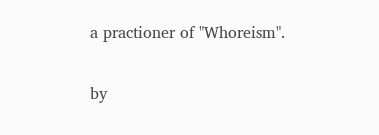a practioner of "Whoreism".

by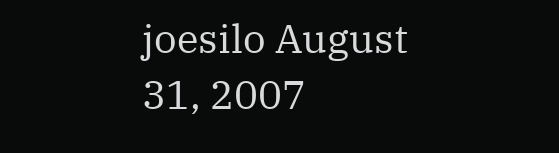joesilo August 31, 2007